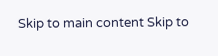Skip to main content Skip to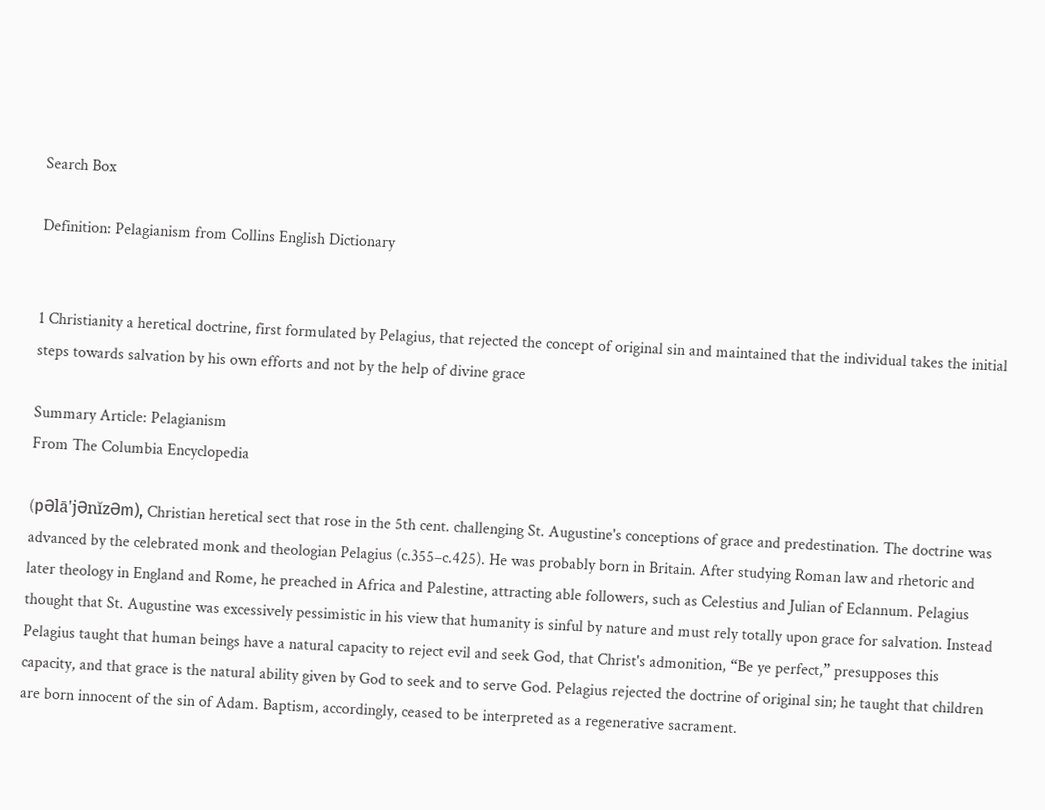Search Box

Definition: Pelagianism from Collins English Dictionary


1 Christianity a heretical doctrine, first formulated by Pelagius, that rejected the concept of original sin and maintained that the individual takes the initial steps towards salvation by his own efforts and not by the help of divine grace

Summary Article: Pelagianism
From The Columbia Encyclopedia

(pӘlā'jӘnĭzӘm), Christian heretical sect that rose in the 5th cent. challenging St. Augustine's conceptions of grace and predestination. The doctrine was advanced by the celebrated monk and theologian Pelagius (c.355–c.425). He was probably born in Britain. After studying Roman law and rhetoric and later theology in England and Rome, he preached in Africa and Palestine, attracting able followers, such as Celestius and Julian of Eclannum. Pelagius thought that St. Augustine was excessively pessimistic in his view that humanity is sinful by nature and must rely totally upon grace for salvation. Instead Pelagius taught that human beings have a natural capacity to reject evil and seek God, that Christ's admonition, “Be ye perfect,” presupposes this capacity, and that grace is the natural ability given by God to seek and to serve God. Pelagius rejected the doctrine of original sin; he taught that children are born innocent of the sin of Adam. Baptism, accordingly, ceased to be interpreted as a regenerative sacrament.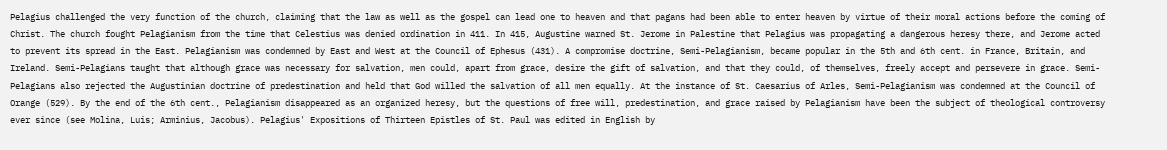Pelagius challenged the very function of the church, claiming that the law as well as the gospel can lead one to heaven and that pagans had been able to enter heaven by virtue of their moral actions before the coming of Christ. The church fought Pelagianism from the time that Celestius was denied ordination in 411. In 415, Augustine warned St. Jerome in Palestine that Pelagius was propagating a dangerous heresy there, and Jerome acted to prevent its spread in the East. Pelagianism was condemned by East and West at the Council of Ephesus (431). A compromise doctrine, Semi-Pelagianism, became popular in the 5th and 6th cent. in France, Britain, and Ireland. Semi-Pelagians taught that although grace was necessary for salvation, men could, apart from grace, desire the gift of salvation, and that they could, of themselves, freely accept and persevere in grace. Semi-Pelagians also rejected the Augustinian doctrine of predestination and held that God willed the salvation of all men equally. At the instance of St. Caesarius of Arles, Semi-Pelagianism was condemned at the Council of Orange (529). By the end of the 6th cent., Pelagianism disappeared as an organized heresy, but the questions of free will, predestination, and grace raised by Pelagianism have been the subject of theological controversy ever since (see Molina, Luis; Arminius, Jacobus). Pelagius' Expositions of Thirteen Epistles of St. Paul was edited in English by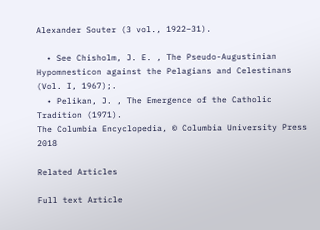Alexander Souter (3 vol., 1922–31).

  • See Chisholm, J. E. , The Pseudo-Augustinian Hypomnesticon against the Pelagians and Celestinans (Vol. I, 1967);.
  • Pelikan, J. , The Emergence of the Catholic Tradition (1971).
The Columbia Encyclopedia, © Columbia University Press 2018

Related Articles

Full text Article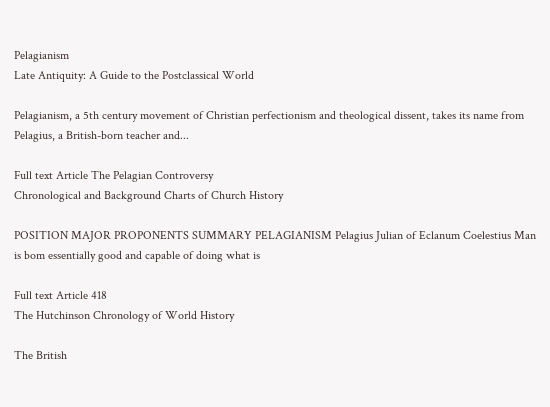Pelagianism
Late Antiquity: A Guide to the Postclassical World

Pelagianism, a 5th century movement of Christian perfectionism and theological dissent, takes its name from Pelagius, a British-born teacher and...

Full text Article The Pelagian Controversy
Chronological and Background Charts of Church History

POSITION MAJOR PROPONENTS SUMMARY PELAGIANISM Pelagius Julian of Eclanum Coelestius Man is bom essentially good and capable of doing what is

Full text Article 418
The Hutchinson Chronology of World History

The British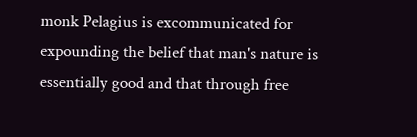monk Pelagius is excommunicated for expounding the belief that man's nature is essentially good and that through free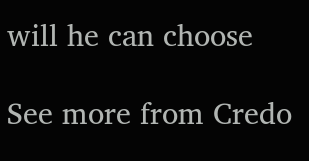will he can choose

See more from Credo